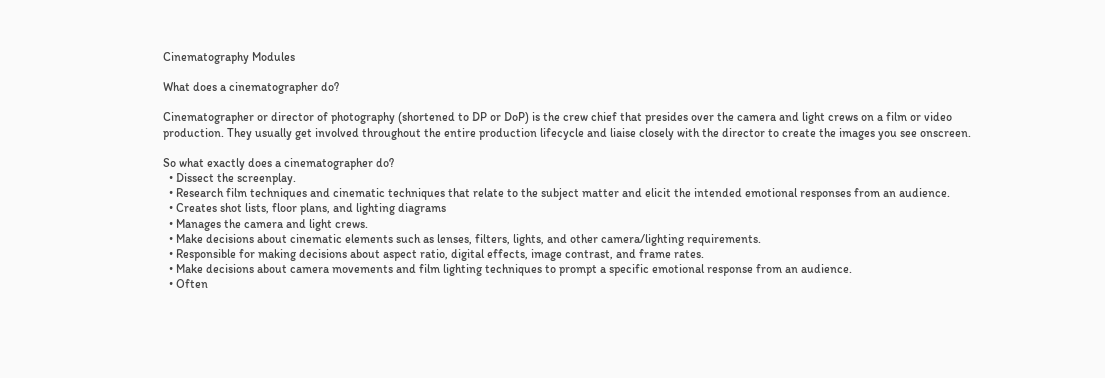Cinematography Modules

What does a cinematographer do?

Cinematographer or director of photography (shortened to DP or DoP) is the crew chief that presides over the camera and light crews on a film or video production. They usually get involved throughout the entire production lifecycle and liaise closely with the director to create the images you see onscreen.

So what exactly does a cinematographer do?
  • Dissect the screenplay.
  • Research film techniques and cinematic techniques that relate to the subject matter and elicit the intended emotional responses from an audience.
  • Creates shot lists, floor plans, and lighting diagrams
  • Manages the camera and light crews.
  • Make decisions about cinematic elements such as lenses, filters, lights, and other camera/lighting requirements.
  • Responsible for making decisions about aspect ratio, digital effects, image contrast, and frame rates.
  • Make decisions about camera movements and film lighting techniques to prompt a specific emotional response from an audience.
  • Often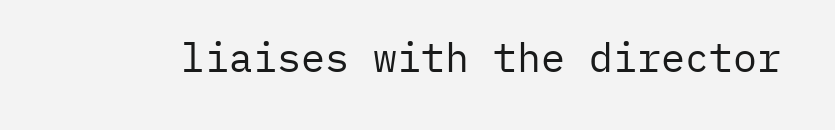liaises with the director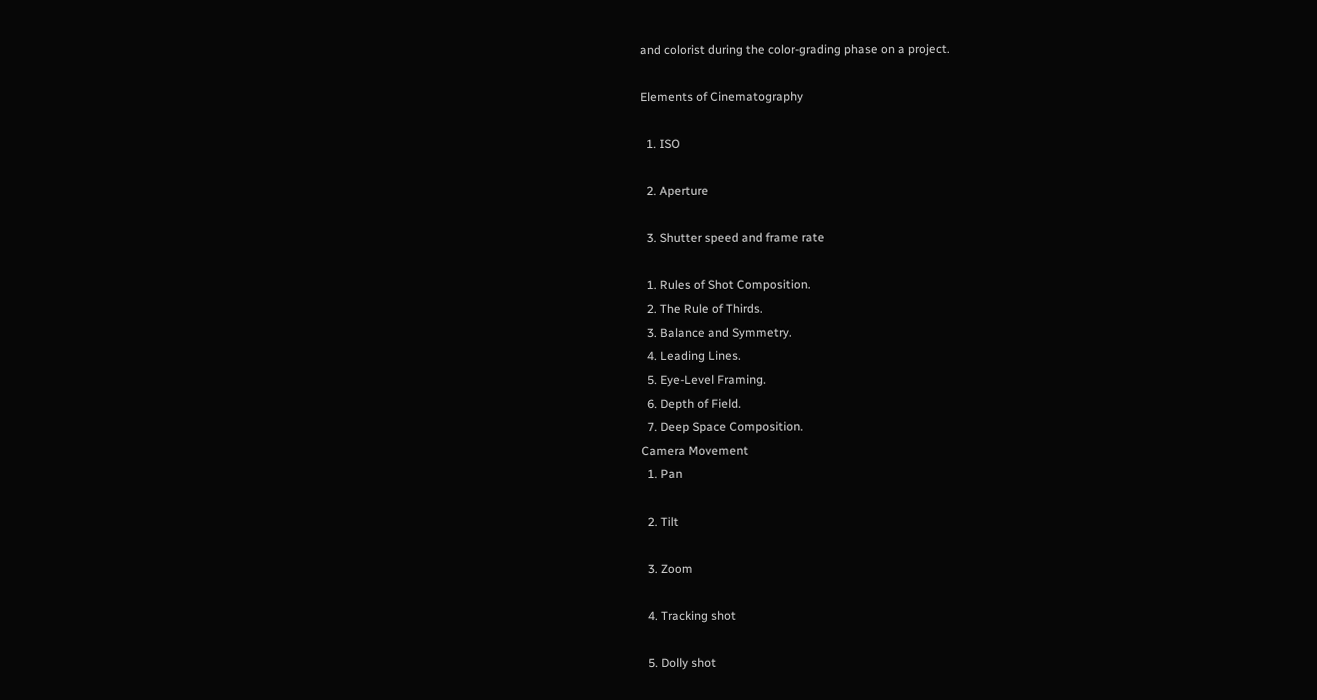and colorist during the color-grading phase on a project.

Elements of Cinematography

  1. ISO

  2. Aperture

  3. Shutter speed and frame rate

  1. Rules of Shot Composition.
  2. The Rule of Thirds.
  3. Balance and Symmetry.
  4. Leading Lines.
  5. Eye-Level Framing.
  6. Depth of Field.
  7. Deep Space Composition.
Camera Movement
  1. Pan

  2. Tilt

  3. Zoom

  4. Tracking shot

  5. Dolly shot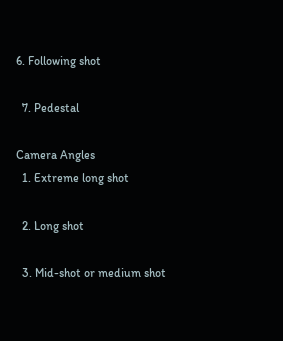6. Following shot

  7. Pedestal

Camera Angles
  1. Extreme long shot

  2. Long shot

  3. Mid-shot or medium shot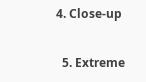4. Close-up

  5. Extreme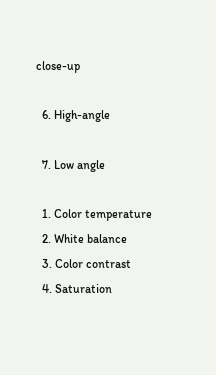close-up

  6. High-angle

  7. Low angle

  1. Color temperature
  2. White balance
  3. Color contrast
  4. Saturation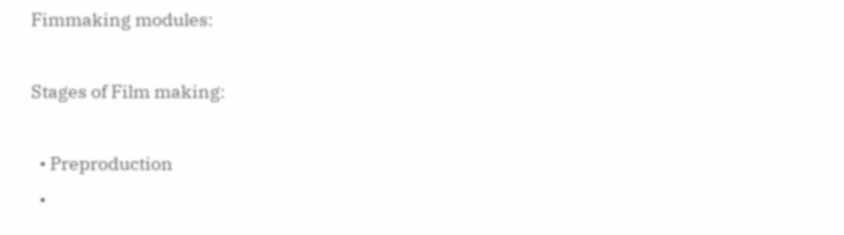Fimmaking modules:

Stages of Film making:

  • Preproduction
  •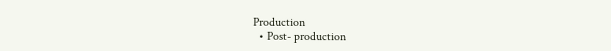Production
  • Post- production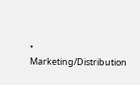• Marketing/Distribution